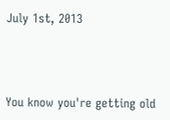July 1st, 2013



You know you're getting old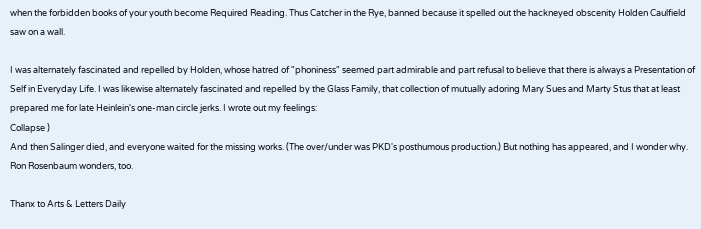when the forbidden books of your youth become Required Reading. Thus Catcher in the Rye, banned because it spelled out the hackneyed obscenity Holden Caulfield saw on a wall.

I was alternately fascinated and repelled by Holden, whose hatred of "phoniness" seemed part admirable and part refusal to believe that there is always a Presentation of Self in Everyday Life. I was likewise alternately fascinated and repelled by the Glass Family, that collection of mutually adoring Mary Sues and Marty Stus that at least prepared me for late Heinlein's one-man circle jerks. I wrote out my feelings:
Collapse )
And then Salinger died, and everyone waited for the missing works. (The over/under was PKD's posthumous production.) But nothing has appeared, and I wonder why. Ron Rosenbaum wonders, too.

Thanx to Arts & Letters Daily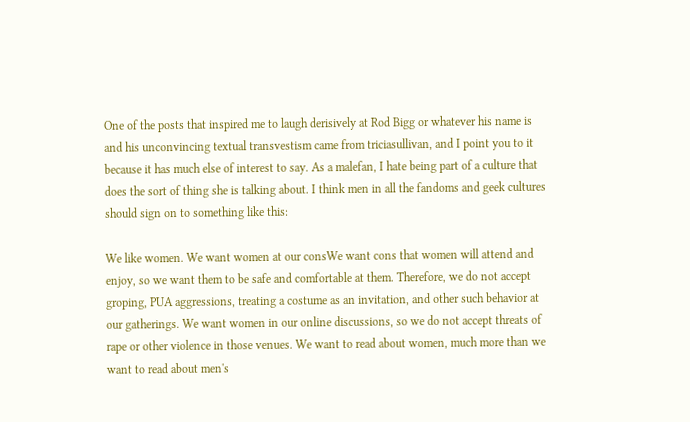One of the posts that inspired me to laugh derisively at Rod Bigg or whatever his name is and his unconvincing textual transvestism came from triciasullivan, and I point you to it because it has much else of interest to say. As a malefan, I hate being part of a culture that does the sort of thing she is talking about. I think men in all the fandoms and geek cultures should sign on to something like this:

We like women. We want women at our consWe want cons that women will attend and enjoy, so we want them to be safe and comfortable at them. Therefore, we do not accept groping, PUA aggressions, treating a costume as an invitation, and other such behavior at our gatherings. We want women in our online discussions, so we do not accept threats of rape or other violence in those venues. We want to read about women, much more than we want to read about men's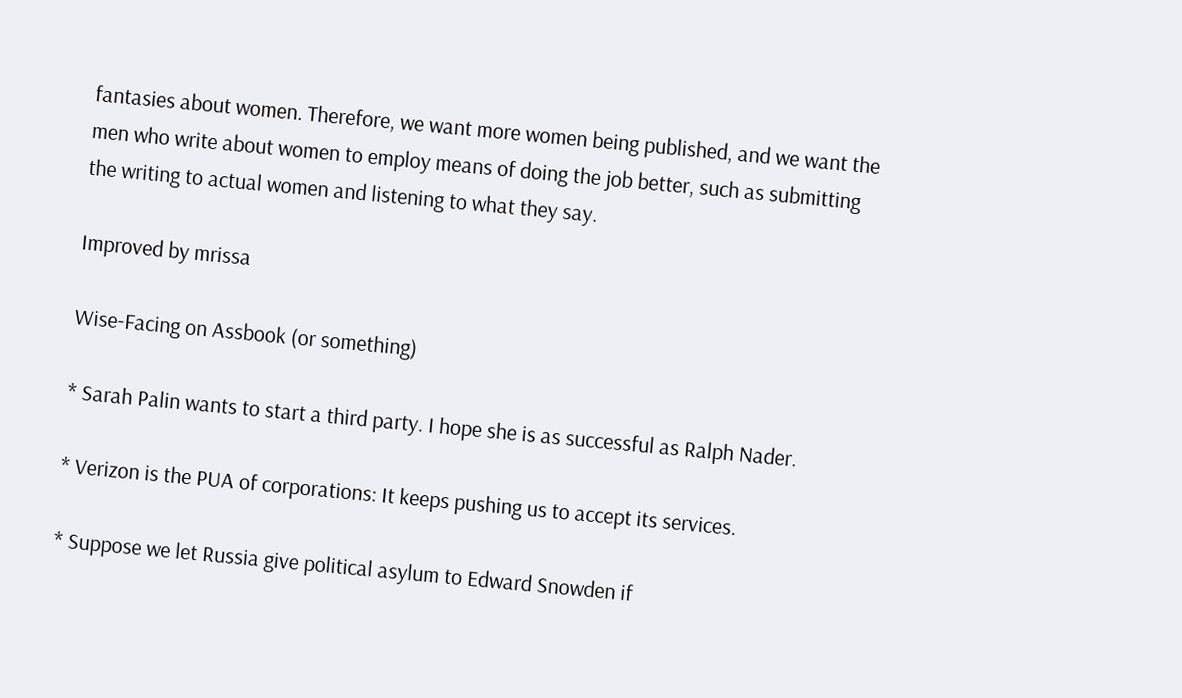fantasies about women. Therefore, we want more women being published, and we want the men who write about women to employ means of doing the job better, such as submitting the writing to actual women and listening to what they say.

Improved by mrissa

Wise-Facing on Assbook (or something)

* Sarah Palin wants to start a third party. I hope she is as successful as Ralph Nader.

* Verizon is the PUA of corporations: It keeps pushing us to accept its services.

* Suppose we let Russia give political asylum to Edward Snowden if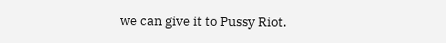we can give it to Pussy Riot.